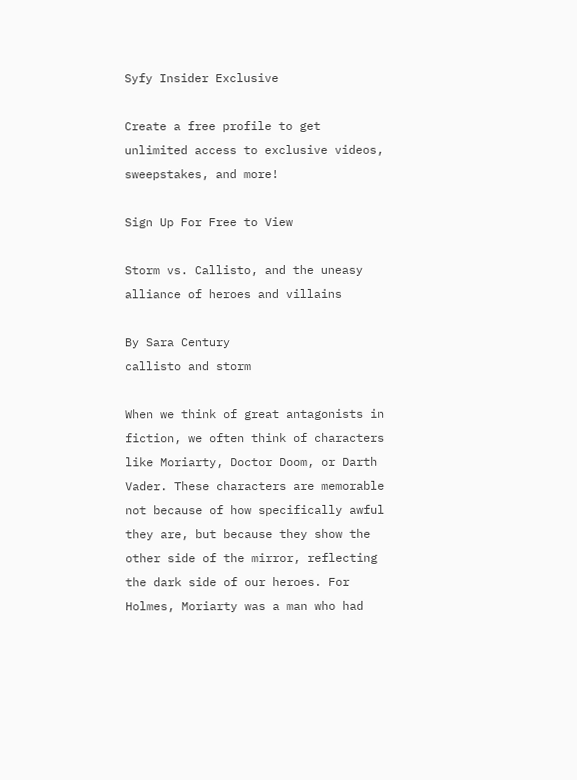Syfy Insider Exclusive

Create a free profile to get unlimited access to exclusive videos, sweepstakes, and more!

Sign Up For Free to View

Storm vs. Callisto, and the uneasy alliance of heroes and villains

By Sara Century
callisto and storm

When we think of great antagonists in fiction, we often think of characters like Moriarty, Doctor Doom, or Darth Vader. These characters are memorable not because of how specifically awful they are, but because they show the other side of the mirror, reflecting the dark side of our heroes. For Holmes, Moriarty was a man who had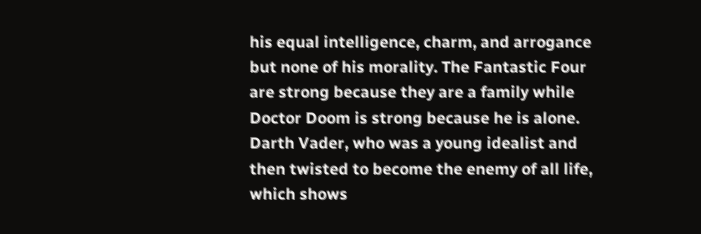his equal intelligence, charm, and arrogance but none of his morality. The Fantastic Four are strong because they are a family while Doctor Doom is strong because he is alone. Darth Vader, who was a young idealist and then twisted to become the enemy of all life, which shows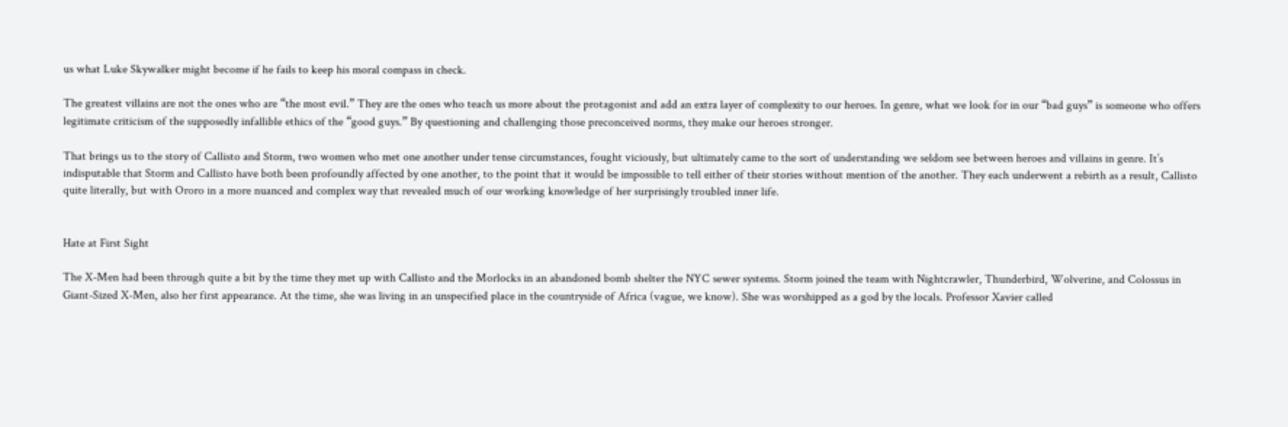us what Luke Skywalker might become if he fails to keep his moral compass in check.

The greatest villains are not the ones who are “the most evil.” They are the ones who teach us more about the protagonist and add an extra layer of complexity to our heroes. In genre, what we look for in our “bad guys” is someone who offers legitimate criticism of the supposedly infallible ethics of the “good guys.” By questioning and challenging those preconceived norms, they make our heroes stronger.

That brings us to the story of Callisto and Storm, two women who met one another under tense circumstances, fought viciously, but ultimately came to the sort of understanding we seldom see between heroes and villains in genre. It’s indisputable that Storm and Callisto have both been profoundly affected by one another, to the point that it would be impossible to tell either of their stories without mention of the another. They each underwent a rebirth as a result, Callisto quite literally, but with Ororo in a more nuanced and complex way that revealed much of our working knowledge of her surprisingly troubled inner life.


Hate at First Sight

The X-Men had been through quite a bit by the time they met up with Callisto and the Morlocks in an abandoned bomb shelter the NYC sewer systems. Storm joined the team with Nightcrawler, Thunderbird, Wolverine, and Colossus in Giant-Sized X-Men, also her first appearance. At the time, she was living in an unspecified place in the countryside of Africa (vague, we know). She was worshipped as a god by the locals. Professor Xavier called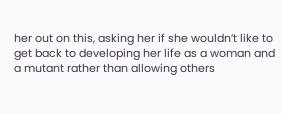her out on this, asking her if she wouldn’t like to get back to developing her life as a woman and a mutant rather than allowing others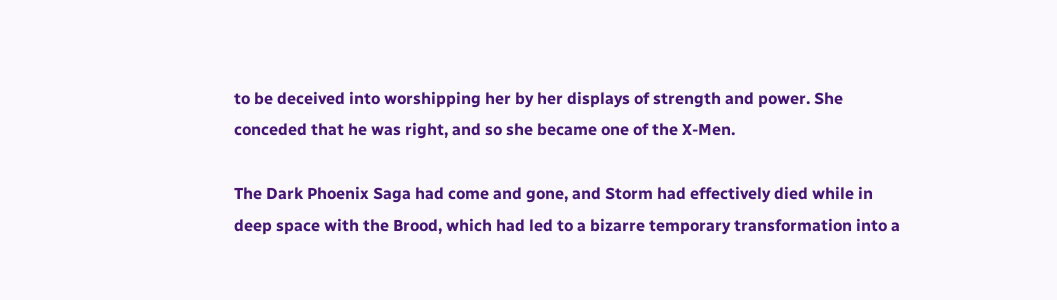to be deceived into worshipping her by her displays of strength and power. She conceded that he was right, and so she became one of the X-Men.

The Dark Phoenix Saga had come and gone, and Storm had effectively died while in deep space with the Brood, which had led to a bizarre temporary transformation into a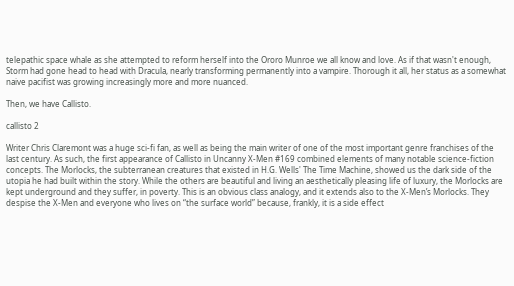telepathic space whale as she attempted to reform herself into the Ororo Munroe we all know and love. As if that wasn't enough, Storm had gone head to head with Dracula, nearly transforming permanently into a vampire. Thorough it all, her status as a somewhat naive pacifist was growing increasingly more and more nuanced.

Then, we have Callisto.

callisto 2

Writer Chris Claremont was a huge sci-fi fan, as well as being the main writer of one of the most important genre franchises of the last century. As such, the first appearance of Callisto in Uncanny X-Men #169 combined elements of many notable science-fiction concepts. The Morlocks, the subterranean creatures that existed in H.G. Wells' The Time Machine, showed us the dark side of the utopia he had built within the story. While the others are beautiful and living an aesthetically pleasing life of luxury, the Morlocks are kept underground and they suffer, in poverty. This is an obvious class analogy, and it extends also to the X-Men’s Morlocks. They despise the X-Men and everyone who lives on “the surface world” because, frankly, it is a side effect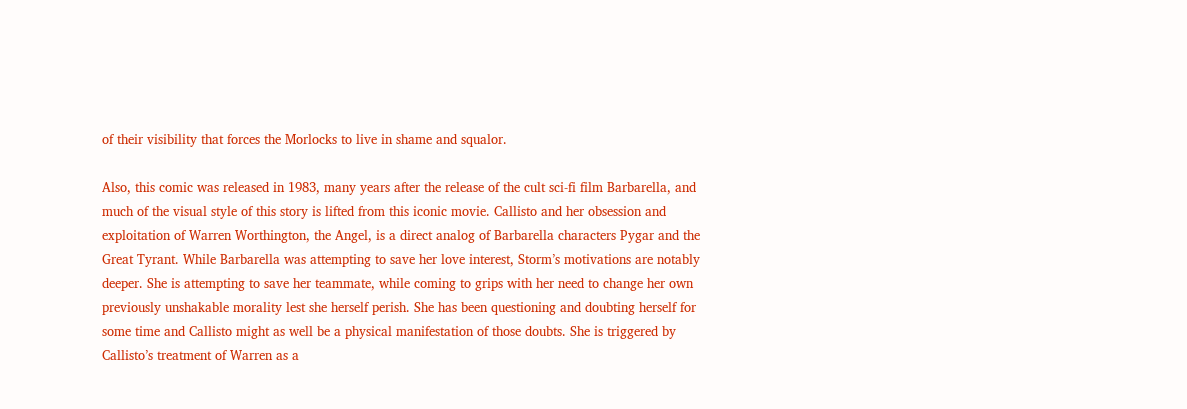of their visibility that forces the Morlocks to live in shame and squalor.

Also, this comic was released in 1983, many years after the release of the cult sci-fi film Barbarella, and much of the visual style of this story is lifted from this iconic movie. Callisto and her obsession and exploitation of Warren Worthington, the Angel, is a direct analog of Barbarella characters Pygar and the Great Tyrant. While Barbarella was attempting to save her love interest, Storm’s motivations are notably deeper. She is attempting to save her teammate, while coming to grips with her need to change her own previously unshakable morality lest she herself perish. She has been questioning and doubting herself for some time and Callisto might as well be a physical manifestation of those doubts. She is triggered by Callisto’s treatment of Warren as a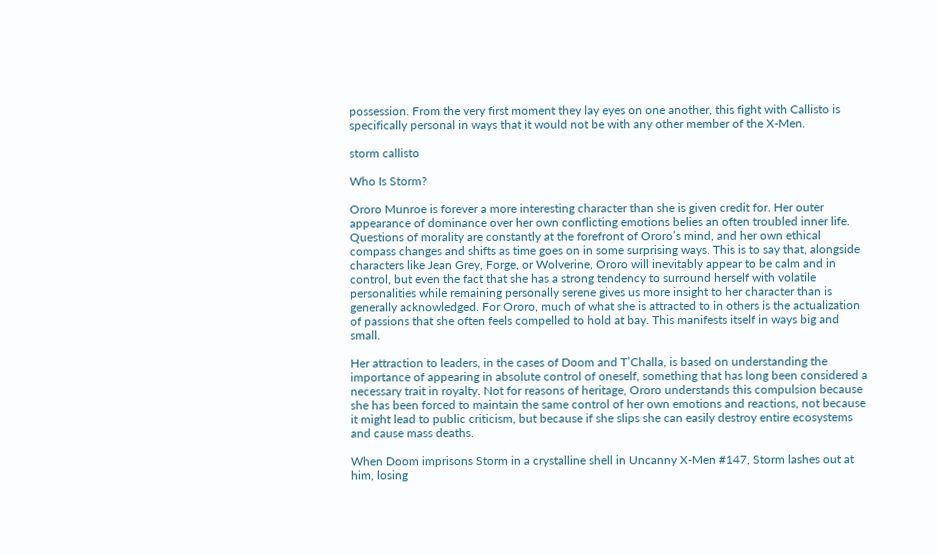possession. From the very first moment they lay eyes on one another, this fight with Callisto is specifically personal in ways that it would not be with any other member of the X-Men.

storm callisto

Who Is Storm?

Ororo Munroe is forever a more interesting character than she is given credit for. Her outer appearance of dominance over her own conflicting emotions belies an often troubled inner life. Questions of morality are constantly at the forefront of Ororo’s mind, and her own ethical compass changes and shifts as time goes on in some surprising ways. This is to say that, alongside characters like Jean Grey, Forge, or Wolverine, Ororo will inevitably appear to be calm and in control, but even the fact that she has a strong tendency to surround herself with volatile personalities while remaining personally serene gives us more insight to her character than is generally acknowledged. For Ororo, much of what she is attracted to in others is the actualization of passions that she often feels compelled to hold at bay. This manifests itself in ways big and small.

Her attraction to leaders, in the cases of Doom and T’Challa, is based on understanding the importance of appearing in absolute control of oneself, something that has long been considered a necessary trait in royalty. Not for reasons of heritage, Ororo understands this compulsion because she has been forced to maintain the same control of her own emotions and reactions, not because it might lead to public criticism, but because if she slips she can easily destroy entire ecosystems and cause mass deaths.

When Doom imprisons Storm in a crystalline shell in Uncanny X-Men #147, Storm lashes out at him, losing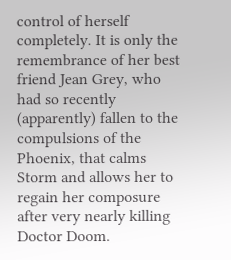control of herself completely. It is only the remembrance of her best friend Jean Grey, who had so recently (apparently) fallen to the compulsions of the Phoenix, that calms Storm and allows her to regain her composure after very nearly killing Doctor Doom.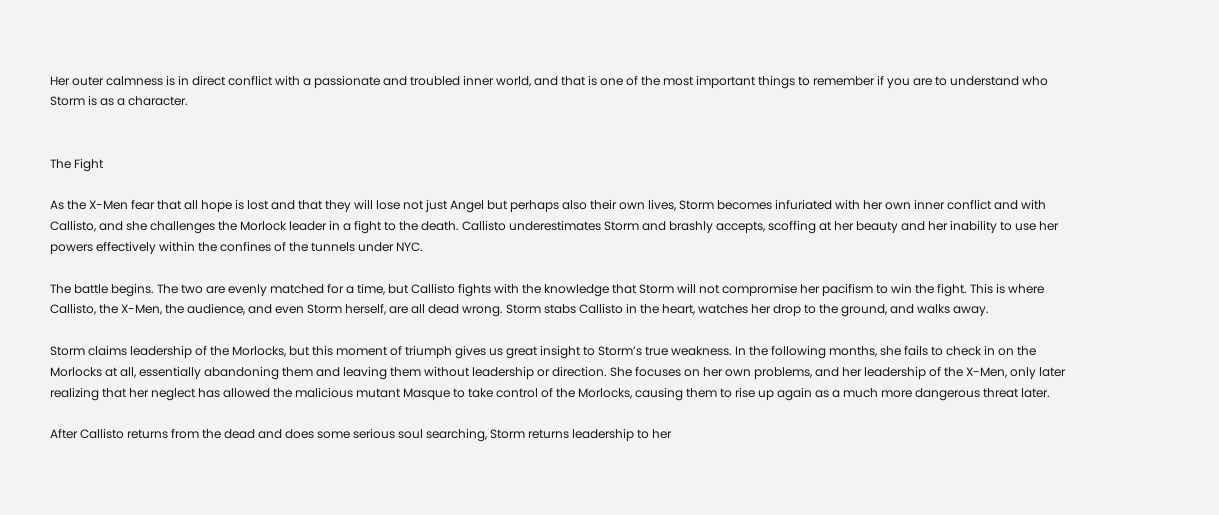Her outer calmness is in direct conflict with a passionate and troubled inner world, and that is one of the most important things to remember if you are to understand who Storm is as a character.


The Fight

As the X-Men fear that all hope is lost and that they will lose not just Angel but perhaps also their own lives, Storm becomes infuriated with her own inner conflict and with Callisto, and she challenges the Morlock leader in a fight to the death. Callisto underestimates Storm and brashly accepts, scoffing at her beauty and her inability to use her powers effectively within the confines of the tunnels under NYC.

The battle begins. The two are evenly matched for a time, but Callisto fights with the knowledge that Storm will not compromise her pacifism to win the fight. This is where Callisto, the X-Men, the audience, and even Storm herself, are all dead wrong. Storm stabs Callisto in the heart, watches her drop to the ground, and walks away.

Storm claims leadership of the Morlocks, but this moment of triumph gives us great insight to Storm’s true weakness. In the following months, she fails to check in on the Morlocks at all, essentially abandoning them and leaving them without leadership or direction. She focuses on her own problems, and her leadership of the X-Men, only later realizing that her neglect has allowed the malicious mutant Masque to take control of the Morlocks, causing them to rise up again as a much more dangerous threat later.

After Callisto returns from the dead and does some serious soul searching, Storm returns leadership to her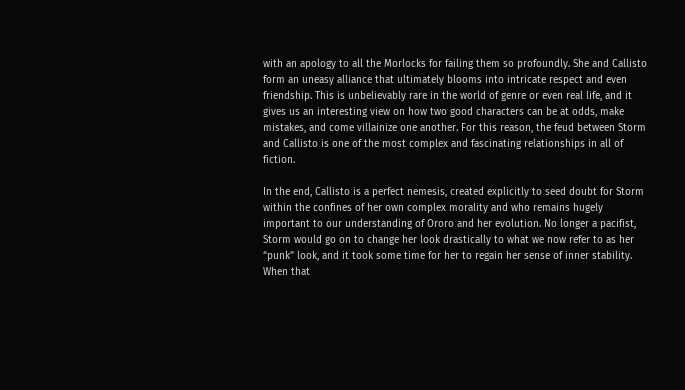with an apology to all the Morlocks for failing them so profoundly. She and Callisto form an uneasy alliance that ultimately blooms into intricate respect and even friendship. This is unbelievably rare in the world of genre or even real life, and it gives us an interesting view on how two good characters can be at odds, make mistakes, and come villainize one another. For this reason, the feud between Storm and Callisto is one of the most complex and fascinating relationships in all of fiction.

In the end, Callisto is a perfect nemesis, created explicitly to seed doubt for Storm within the confines of her own complex morality and who remains hugely important to our understanding of Ororo and her evolution. No longer a pacifist, Storm would go on to change her look drastically to what we now refer to as her “punk” look, and it took some time for her to regain her sense of inner stability. When that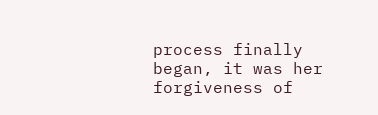process finally began, it was her forgiveness of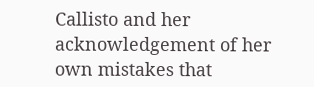Callisto and her acknowledgement of her own mistakes that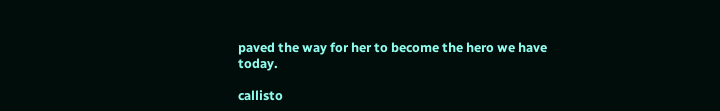paved the way for her to become the hero we have today.

callisto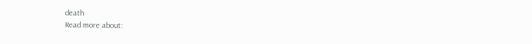death
Read more about: